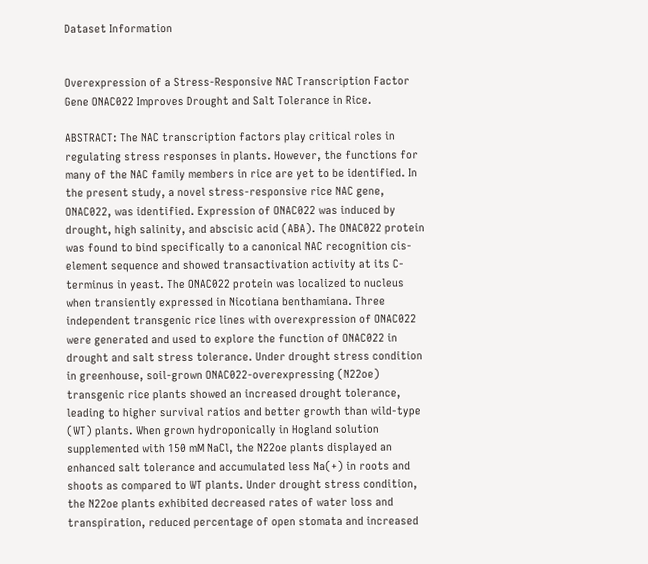Dataset Information


Overexpression of a Stress-Responsive NAC Transcription Factor Gene ONAC022 Improves Drought and Salt Tolerance in Rice.

ABSTRACT: The NAC transcription factors play critical roles in regulating stress responses in plants. However, the functions for many of the NAC family members in rice are yet to be identified. In the present study, a novel stress-responsive rice NAC gene, ONAC022, was identified. Expression of ONAC022 was induced by drought, high salinity, and abscisic acid (ABA). The ONAC022 protein was found to bind specifically to a canonical NAC recognition cis-element sequence and showed transactivation activity at its C-terminus in yeast. The ONAC022 protein was localized to nucleus when transiently expressed in Nicotiana benthamiana. Three independent transgenic rice lines with overexpression of ONAC022 were generated and used to explore the function of ONAC022 in drought and salt stress tolerance. Under drought stress condition in greenhouse, soil-grown ONAC022-overexpressing (N22oe) transgenic rice plants showed an increased drought tolerance, leading to higher survival ratios and better growth than wild-type (WT) plants. When grown hydroponically in Hogland solution supplemented with 150 mM NaCl, the N22oe plants displayed an enhanced salt tolerance and accumulated less Na(+) in roots and shoots as compared to WT plants. Under drought stress condition, the N22oe plants exhibited decreased rates of water loss and transpiration, reduced percentage of open stomata and increased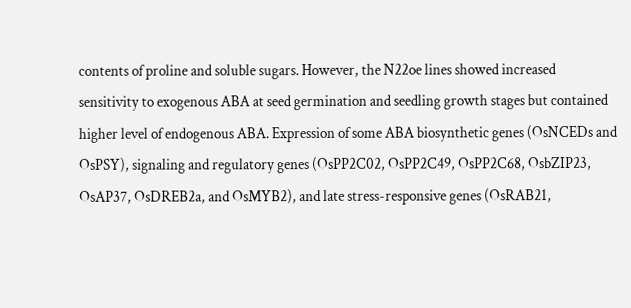contents of proline and soluble sugars. However, the N22oe lines showed increased sensitivity to exogenous ABA at seed germination and seedling growth stages but contained higher level of endogenous ABA. Expression of some ABA biosynthetic genes (OsNCEDs and OsPSY), signaling and regulatory genes (OsPP2C02, OsPP2C49, OsPP2C68, OsbZIP23, OsAP37, OsDREB2a, and OsMYB2), and late stress-responsive genes (OsRAB21,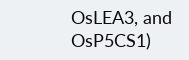OsLEA3, and OsP5CS1)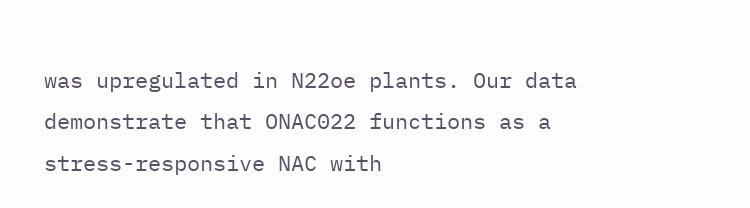was upregulated in N22oe plants. Our data demonstrate that ONAC022 functions as a stress-responsive NAC with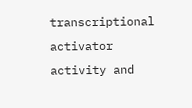transcriptional activator activity and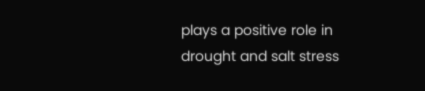plays a positive role in drought and salt stress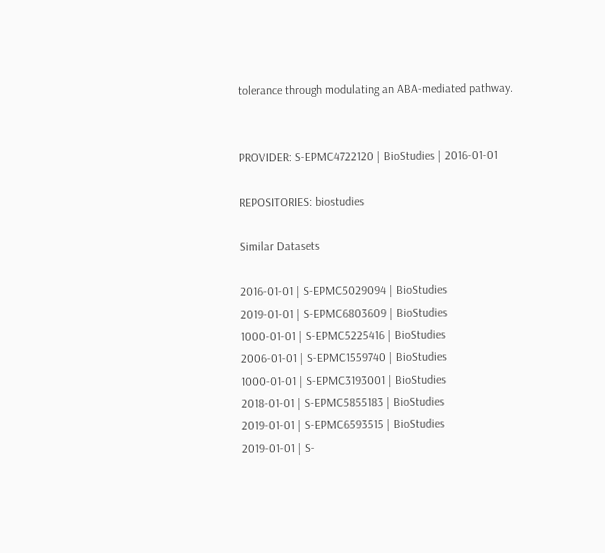tolerance through modulating an ABA-mediated pathway.


PROVIDER: S-EPMC4722120 | BioStudies | 2016-01-01

REPOSITORIES: biostudies

Similar Datasets

2016-01-01 | S-EPMC5029094 | BioStudies
2019-01-01 | S-EPMC6803609 | BioStudies
1000-01-01 | S-EPMC5225416 | BioStudies
2006-01-01 | S-EPMC1559740 | BioStudies
1000-01-01 | S-EPMC3193001 | BioStudies
2018-01-01 | S-EPMC5855183 | BioStudies
2019-01-01 | S-EPMC6593515 | BioStudies
2019-01-01 | S-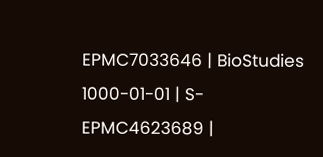EPMC7033646 | BioStudies
1000-01-01 | S-EPMC4623689 |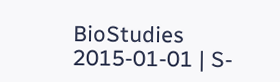BioStudies
2015-01-01 | S-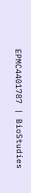EPMC4401787 | BioStudies